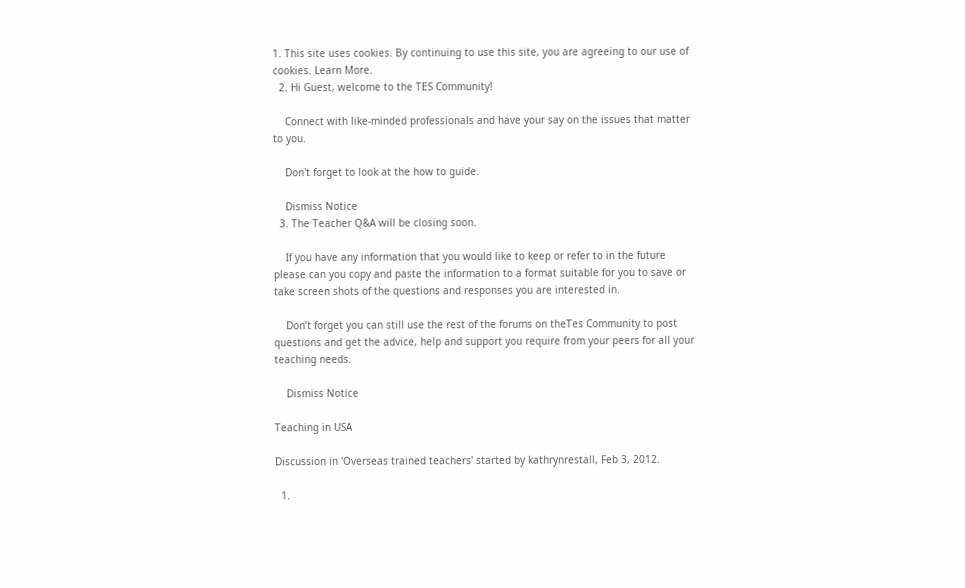1. This site uses cookies. By continuing to use this site, you are agreeing to our use of cookies. Learn More.
  2. Hi Guest, welcome to the TES Community!

    Connect with like-minded professionals and have your say on the issues that matter to you.

    Don't forget to look at the how to guide.

    Dismiss Notice
  3. The Teacher Q&A will be closing soon.

    If you have any information that you would like to keep or refer to in the future please can you copy and paste the information to a format suitable for you to save or take screen shots of the questions and responses you are interested in.

    Don’t forget you can still use the rest of the forums on theTes Community to post questions and get the advice, help and support you require from your peers for all your teaching needs.

    Dismiss Notice

Teaching in USA

Discussion in 'Overseas trained teachers' started by kathrynrestall, Feb 3, 2012.

  1.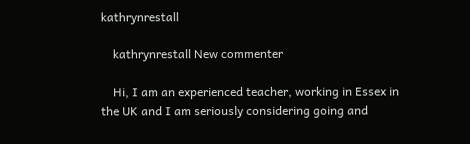kathrynrestall

    kathrynrestall New commenter

    Hi, I am an experienced teacher, working in Essex in the UK and I am seriously considering going and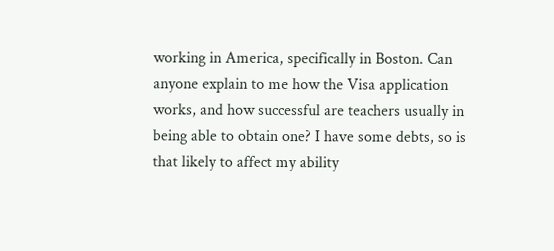working in America, specifically in Boston. Can anyone explain to me how the Visa application works, and how successful are teachers usually in being able to obtain one? I have some debts, so is that likely to affect my ability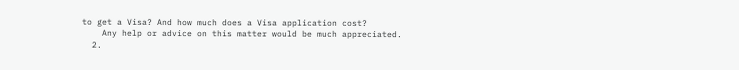to get a Visa? And how much does a Visa application cost?
    Any help or advice on this matter would be much appreciated.
  2.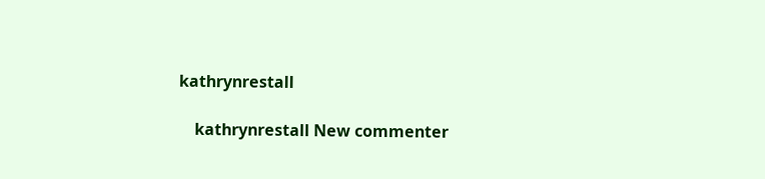kathrynrestall

    kathrynrestall New commenter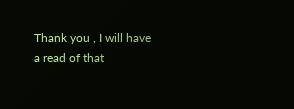Thank you , I will have a read of that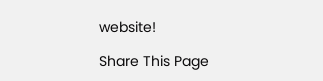website!

Share This Page